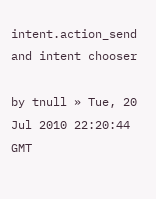intent.action_send and intent chooser

by tnull » Tue, 20 Jul 2010 22:20:44 GMT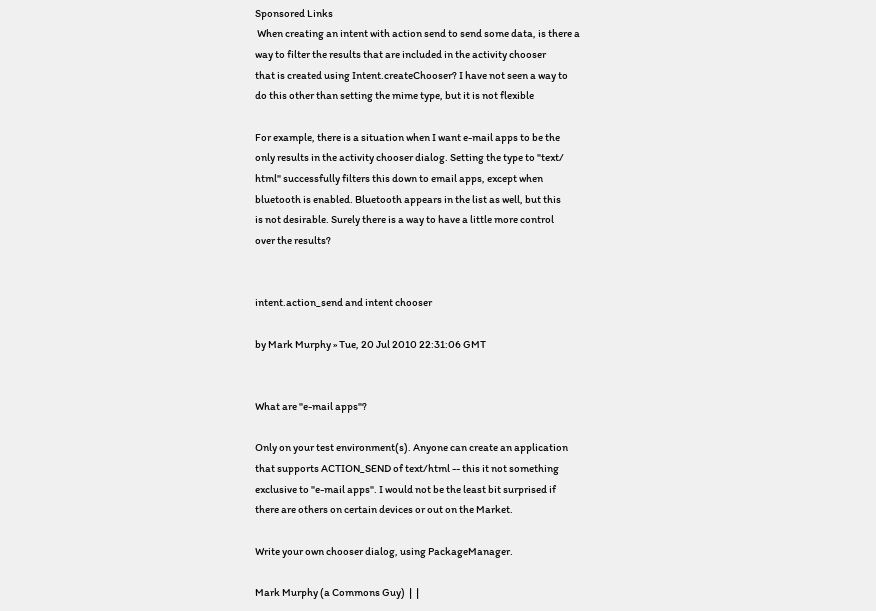Sponsored Links
 When creating an intent with action send to send some data, is there a
way to filter the results that are included in the activity chooser
that is created using Intent.createChooser? I have not seen a way to
do this other than setting the mime type, but it is not flexible

For example, there is a situation when I want e-mail apps to be the
only results in the activity chooser dialog. Setting the type to "text/
html" successfully filters this down to email apps, except when
bluetooth is enabled. Bluetooth appears in the list as well, but this
is not desirable. Surely there is a way to have a little more control
over the results?


intent.action_send and intent chooser

by Mark Murphy » Tue, 20 Jul 2010 22:31:06 GMT


What are "e-mail apps"?

Only on your test environment(s). Anyone can create an application
that supports ACTION_SEND of text/html -- this it not something
exclusive to "e-mail apps". I would not be the least bit surprised if
there are others on certain devices or out on the Market.

Write your own chooser dialog, using PackageManager.

Mark Murphy (a Commons Guy)  |  |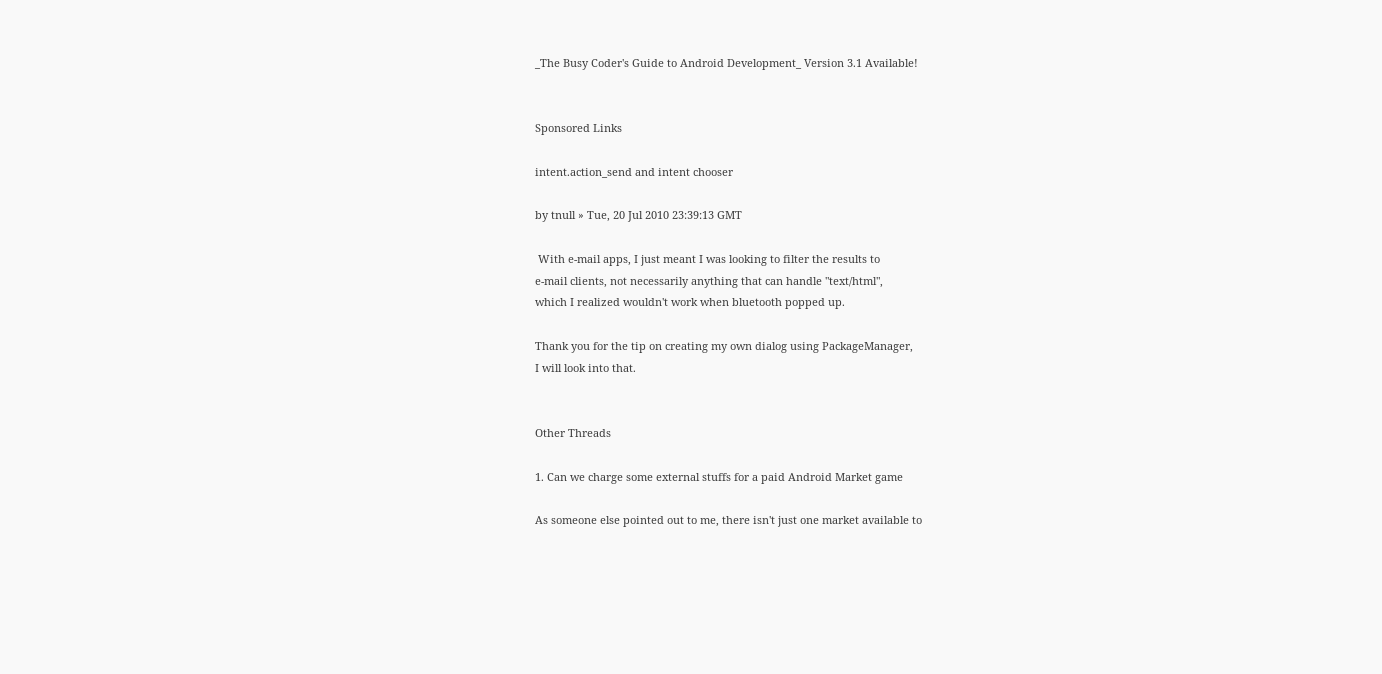_The Busy Coder's Guide to Android Development_ Version 3.1 Available!


Sponsored Links

intent.action_send and intent chooser

by tnull » Tue, 20 Jul 2010 23:39:13 GMT

 With e-mail apps, I just meant I was looking to filter the results to
e-mail clients, not necessarily anything that can handle "text/html",
which I realized wouldn't work when bluetooth popped up.

Thank you for the tip on creating my own dialog using PackageManager,
I will look into that.


Other Threads

1. Can we charge some external stuffs for a paid Android Market game

As someone else pointed out to me, there isn't just one market available to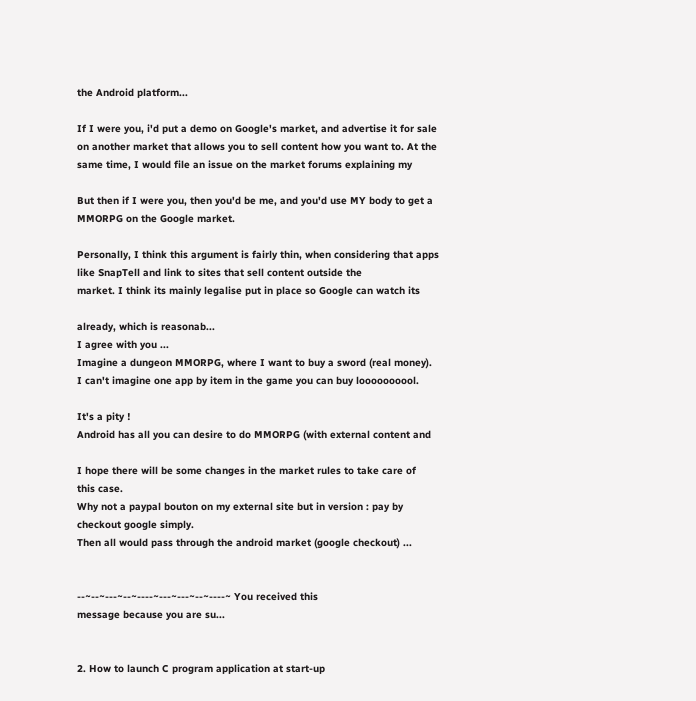the Android platform...

If I were you, i'd put a demo on Google's market, and advertise it for sale
on another market that allows you to sell content how you want to. At the
same time, I would file an issue on the market forums explaining my

But then if I were you, then you'd be me, and you'd use MY body to get a
MMORPG on the Google market.

Personally, I think this argument is fairly thin, when considering that apps
like SnapTell and link to sites that sell content outside the
market. I think its mainly legalise put in place so Google can watch its

already, which is reasonab...
I agree with you ...
Imagine a dungeon MMORPG, where I want to buy a sword (real money).
I can't imagine one app by item in the game you can buy loooooooool.

It's a pity !
Android has all you can desire to do MMORPG (with external content and

I hope there will be some changes in the market rules to take care of
this case.
Why not a paypal bouton on my external site but in version : pay by
checkout google simply.
Then all would pass through the android market (google checkout) ...


--~--~---~--~----~---~---~--~----~ You received this
message because you are su...


2. How to launch C program application at start-up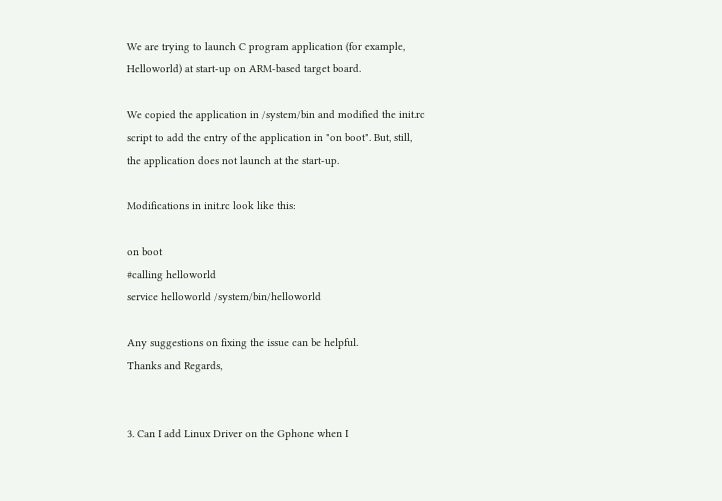We are trying to launch C program application (for example,
Helloworld) at start-up on ARM-based target board.

We copied the application in /system/bin and modified the init.rc
script to add the entry of the application in "on boot". But, still,
the application does not launch at the start-up.

Modifications in init.rc look like this:

on boot
#calling helloworld
service helloworld /system/bin/helloworld

Any suggestions on fixing the issue can be helpful.
Thanks and Regards,


3. Can I add Linux Driver on the Gphone when I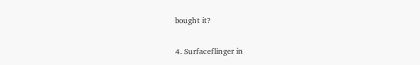bought it?

4. Surfaceflinger in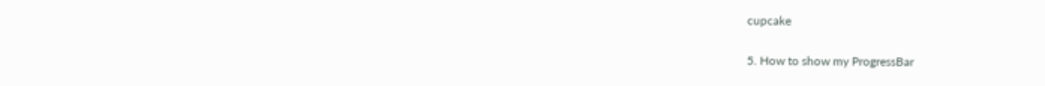cupcake

5. How to show my ProgressBar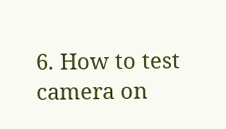6. How to test camera on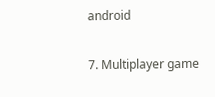android

7. Multiplayer game